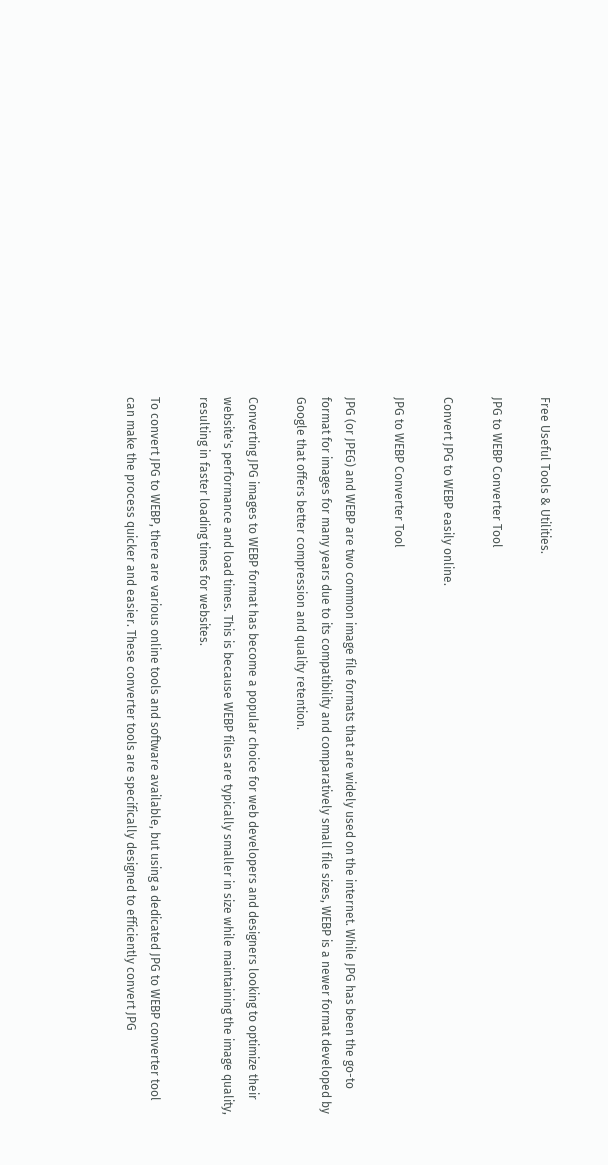Free Useful Tools & Utilities.

JPG to WEBP Converter Tool

Convert JPG to WEBP easily online.

JPG to WEBP Converter Tool

JPG (or JPEG) and WEBP are two common image file formats that are widely used on the internet. While JPG has been the go-to format for images for many years due to its compatibility and comparatively small file sizes, WEBP is a newer format developed by Google that offers better compression and quality retention.

Converting JPG images to WEBP format has become a popular choice for web developers and designers looking to optimize their website's performance and load times. This is because WEBP files are typically smaller in size while maintaining the image quality, resulting in faster loading times for websites.

To convert JPG to WEBP, there are various online tools and software available, but using a dedicated JPG to WEBP converter tool can make the process quicker and easier. These converter tools are specifically designed to efficiently convert JPG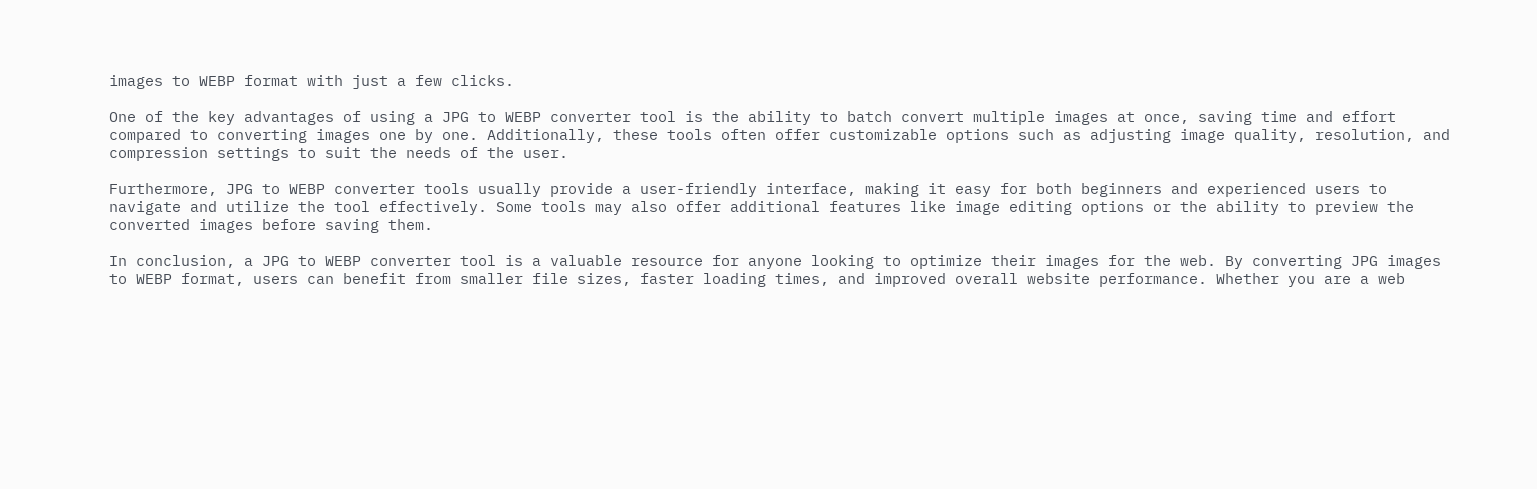images to WEBP format with just a few clicks.

One of the key advantages of using a JPG to WEBP converter tool is the ability to batch convert multiple images at once, saving time and effort compared to converting images one by one. Additionally, these tools often offer customizable options such as adjusting image quality, resolution, and compression settings to suit the needs of the user.

Furthermore, JPG to WEBP converter tools usually provide a user-friendly interface, making it easy for both beginners and experienced users to navigate and utilize the tool effectively. Some tools may also offer additional features like image editing options or the ability to preview the converted images before saving them.

In conclusion, a JPG to WEBP converter tool is a valuable resource for anyone looking to optimize their images for the web. By converting JPG images to WEBP format, users can benefit from smaller file sizes, faster loading times, and improved overall website performance. Whether you are a web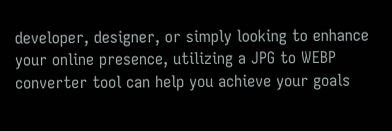developer, designer, or simply looking to enhance your online presence, utilizing a JPG to WEBP converter tool can help you achieve your goals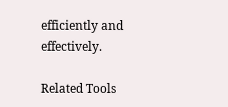efficiently and effectively.

Related Tools